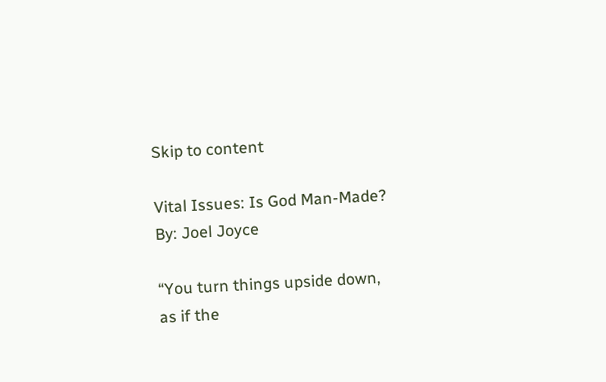Skip to content

Vital Issues: Is God Man-Made?
By: Joel Joyce

“You turn things upside down, as if the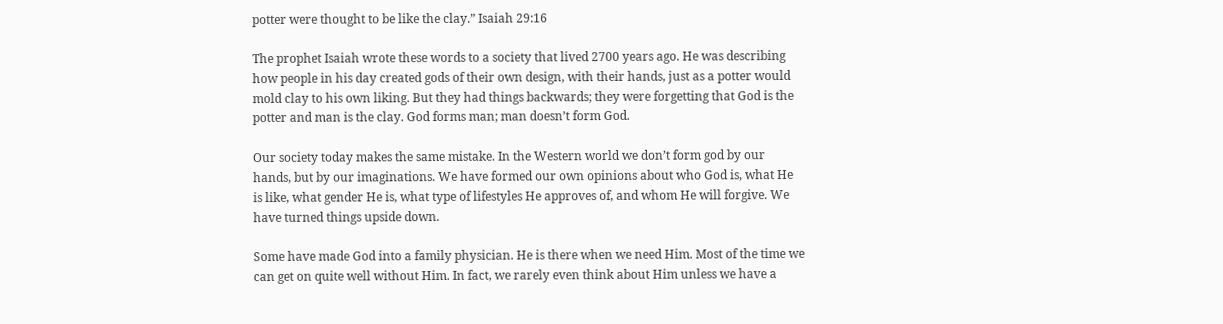potter were thought to be like the clay.” Isaiah 29:16

The prophet Isaiah wrote these words to a society that lived 2700 years ago. He was describing how people in his day created gods of their own design, with their hands, just as a potter would mold clay to his own liking. But they had things backwards; they were forgetting that God is the potter and man is the clay. God forms man; man doesn’t form God.

Our society today makes the same mistake. In the Western world we don’t form god by our hands, but by our imaginations. We have formed our own opinions about who God is, what He is like, what gender He is, what type of lifestyles He approves of, and whom He will forgive. We have turned things upside down.

Some have made God into a family physician. He is there when we need Him. Most of the time we can get on quite well without Him. In fact, we rarely even think about Him unless we have a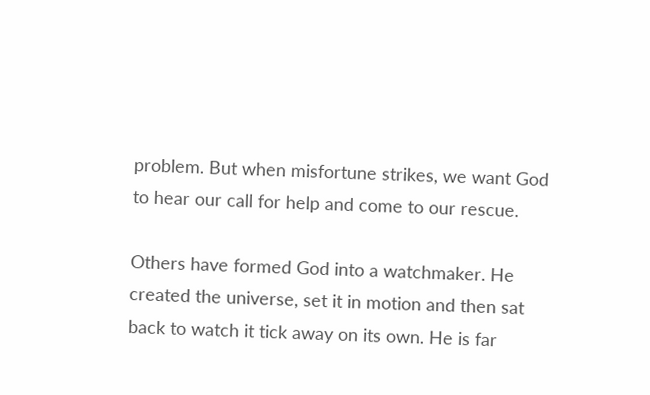problem. But when misfortune strikes, we want God to hear our call for help and come to our rescue.

Others have formed God into a watchmaker. He created the universe, set it in motion and then sat back to watch it tick away on its own. He is far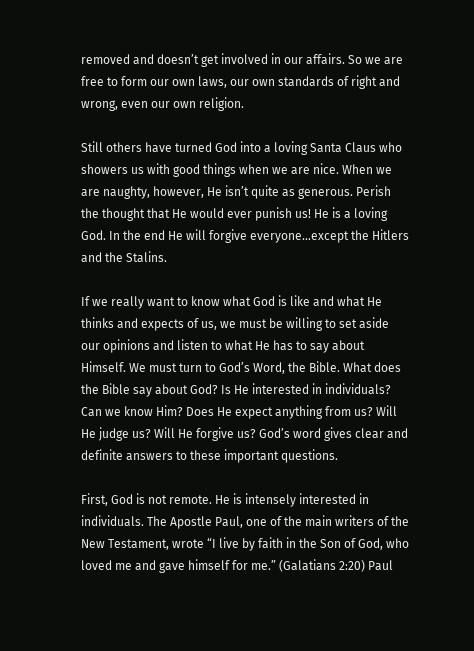removed and doesn’t get involved in our affairs. So we are free to form our own laws, our own standards of right and wrong, even our own religion.

Still others have turned God into a loving Santa Claus who showers us with good things when we are nice. When we are naughty, however, He isn’t quite as generous. Perish the thought that He would ever punish us! He is a loving God. In the end He will forgive everyone…except the Hitlers and the Stalins.

If we really want to know what God is like and what He thinks and expects of us, we must be willing to set aside our opinions and listen to what He has to say about Himself. We must turn to God’s Word, the Bible. What does the Bible say about God? Is He interested in individuals? Can we know Him? Does He expect anything from us? Will He judge us? Will He forgive us? God’s word gives clear and definite answers to these important questions.

First, God is not remote. He is intensely interested in individuals. The Apostle Paul, one of the main writers of the New Testament, wrote “I live by faith in the Son of God, who loved me and gave himself for me.” (Galatians 2:20) Paul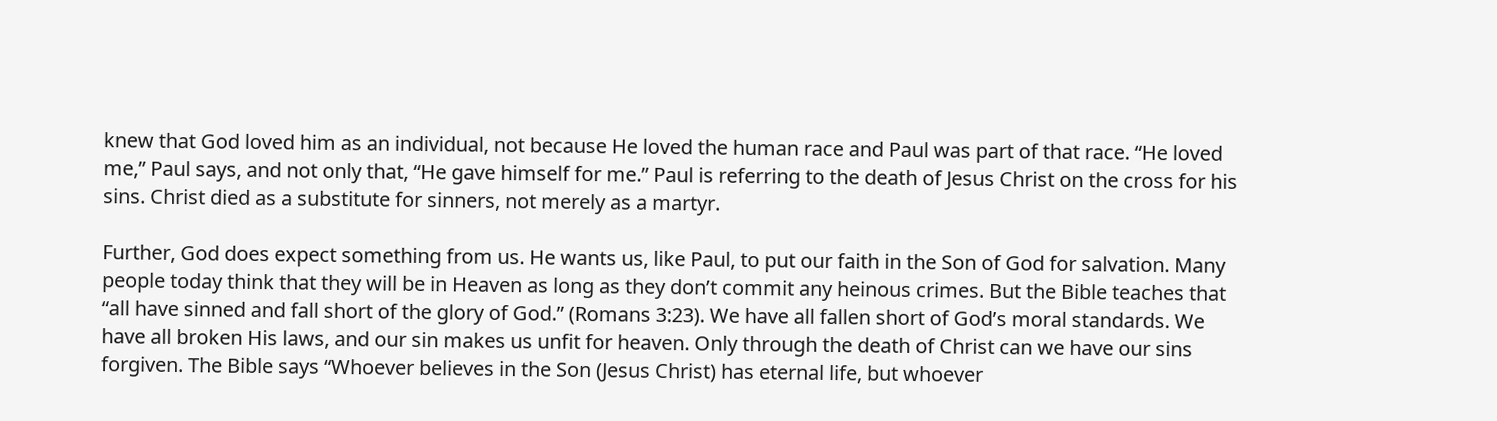knew that God loved him as an individual, not because He loved the human race and Paul was part of that race. “He loved me,” Paul says, and not only that, “He gave himself for me.” Paul is referring to the death of Jesus Christ on the cross for his sins. Christ died as a substitute for sinners, not merely as a martyr.

Further, God does expect something from us. He wants us, like Paul, to put our faith in the Son of God for salvation. Many people today think that they will be in Heaven as long as they don’t commit any heinous crimes. But the Bible teaches that “all have sinned and fall short of the glory of God.” (Romans 3:23). We have all fallen short of God’s moral standards. We have all broken His laws, and our sin makes us unfit for heaven. Only through the death of Christ can we have our sins forgiven. The Bible says “Whoever believes in the Son (Jesus Christ) has eternal life, but whoever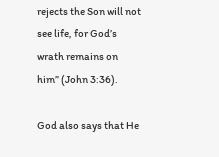rejects the Son will not see life, for God’s wrath remains on him” (John 3:36).

God also says that He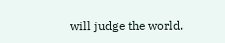will judge the world.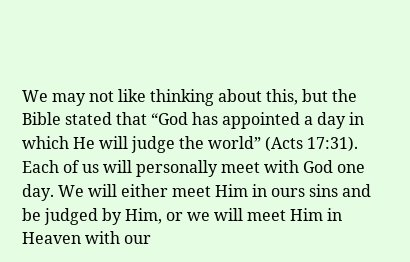We may not like thinking about this, but the Bible stated that “God has appointed a day in which He will judge the world” (Acts 17:31). Each of us will personally meet with God one day. We will either meet Him in ours sins and be judged by Him, or we will meet Him in Heaven with our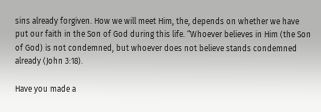sins already forgiven. How we will meet Him, the, depends on whether we have put our faith in the Son of God during this life. “Whoever believes in Him (the Son of God) is not condemned, but whoever does not believe stands condemned already (John 3:18).

Have you made a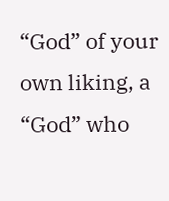“God” of your own liking, a “God” who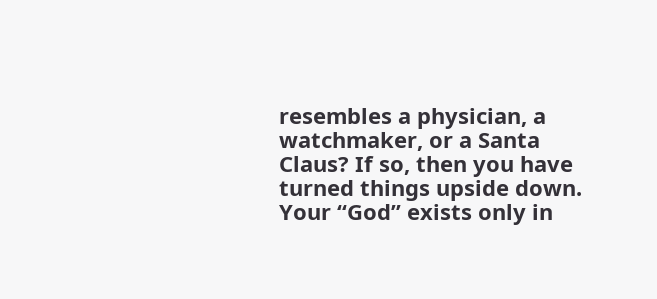resembles a physician, a watchmaker, or a Santa Claus? If so, then you have turned things upside down. Your “God” exists only in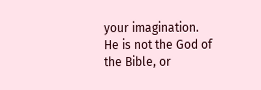your imagination. He is not the God of the Bible, or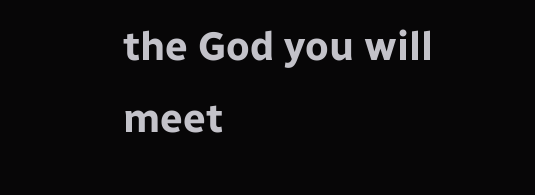the God you will meet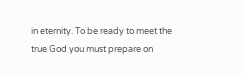in eternity. To be ready to meet the true God you must prepare on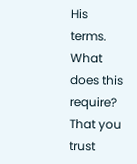His terms. What does this require? That you trust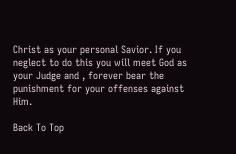Christ as your personal Savior. If you neglect to do this you will meet God as your Judge and , forever bear the punishment for your offenses against Him.

Back To Top